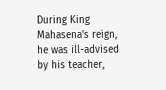During King Mahasena's reign, he was ill-advised by his teacher,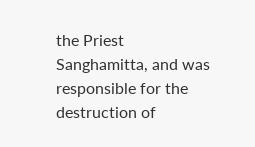the Priest Sanghamitta, and was responsible for the destruction of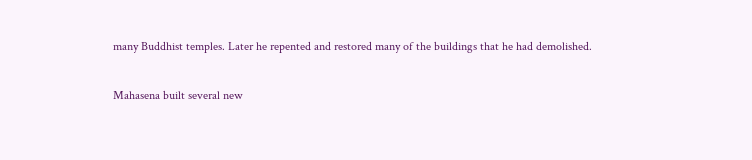many Buddhist temples. Later he repented and restored many of the buildings that he had demolished.

Mahasena built several new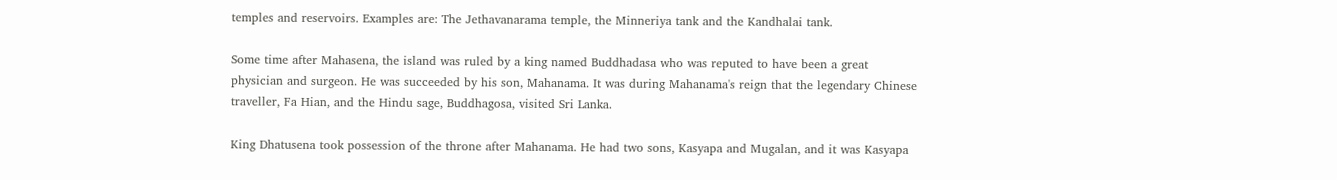temples and reservoirs. Examples are: The Jethavanarama temple, the Minneriya tank and the Kandhalai tank.

Some time after Mahasena, the island was ruled by a king named Buddhadasa who was reputed to have been a great physician and surgeon. He was succeeded by his son, Mahanama. It was during Mahanama's reign that the legendary Chinese traveller, Fa Hian, and the Hindu sage, Buddhagosa, visited Sri Lanka.

King Dhatusena took possession of the throne after Mahanama. He had two sons, Kasyapa and Mugalan, and it was Kasyapa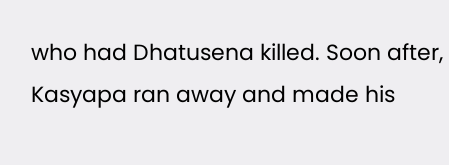who had Dhatusena killed. Soon after, Kasyapa ran away and made his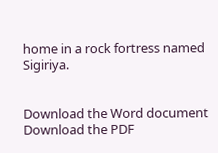home in a rock fortress named Sigiriya.


Download the Word document
Download the PDF